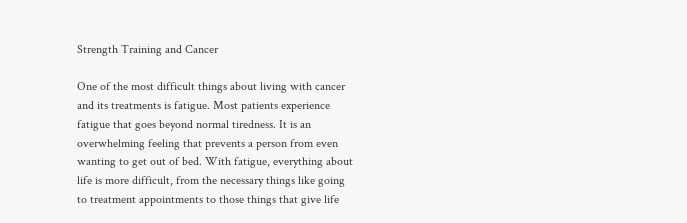Strength Training and Cancer

One of the most difficult things about living with cancer and its treatments is fatigue. Most patients experience fatigue that goes beyond normal tiredness. It is an overwhelming feeling that prevents a person from even wanting to get out of bed. With fatigue, everything about life is more difficult, from the necessary things like going to treatment appointments to those things that give life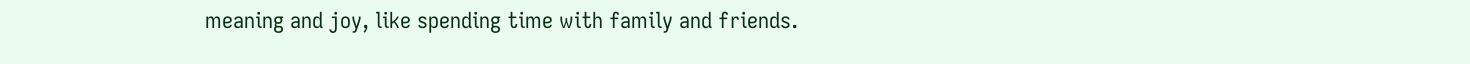meaning and joy, like spending time with family and friends.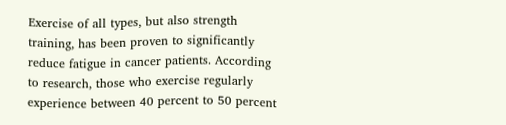Exercise of all types, but also strength training, has been proven to significantly reduce fatigue in cancer patients. According to research, those who exercise regularly experience between 40 percent to 50 percent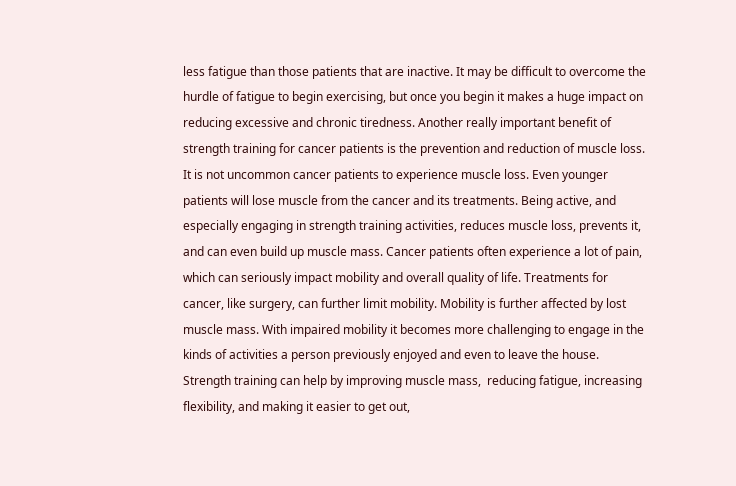less fatigue than those patients that are inactive. It may be difficult to overcome the hurdle of fatigue to begin exercising, but once you begin it makes a huge impact on reducing excessive and chronic tiredness. Another really important benefit of strength training for cancer patients is the prevention and reduction of muscle loss. It is not uncommon cancer patients to experience muscle loss. Even younger patients will lose muscle from the cancer and its treatments. Being active, and especially engaging in strength training activities, reduces muscle loss, prevents it, and can even build up muscle mass. Cancer patients often experience a lot of pain, which can seriously impact mobility and overall quality of life. Treatments for cancer, like surgery, can further limit mobility. Mobility is further affected by lost muscle mass. With impaired mobility it becomes more challenging to engage in the kinds of activities a person previously enjoyed and even to leave the house. Strength training can help by improving muscle mass,  reducing fatigue, increasing flexibility, and making it easier to get out,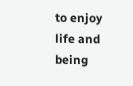to enjoy life and being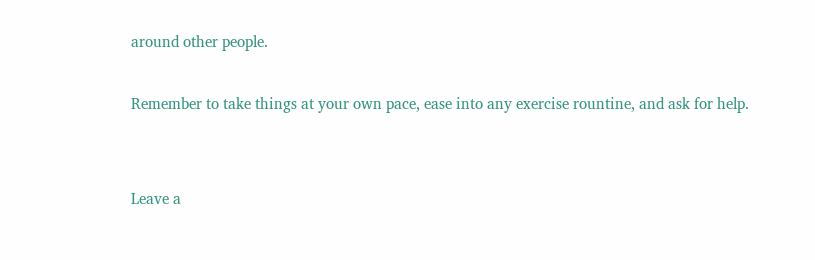around other people.

Remember to take things at your own pace, ease into any exercise rountine, and ask for help.


Leave a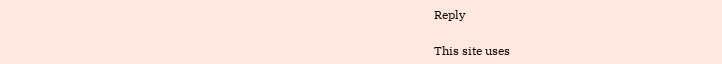Reply

This site uses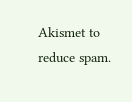Akismet to reduce spam.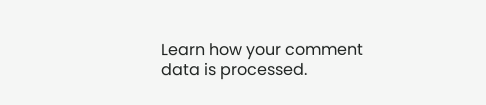Learn how your comment data is processed.